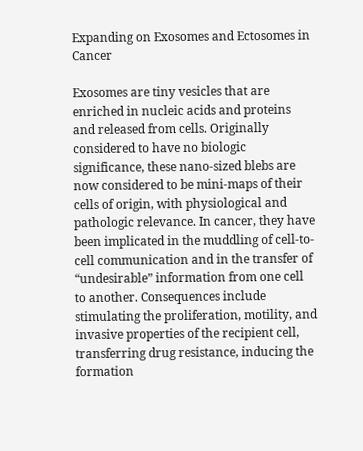Expanding on Exosomes and Ectosomes in Cancer

Exosomes are tiny vesicles that are enriched in nucleic acids and proteins and released from cells. Originally considered to have no biologic significance, these nano-sized blebs are now considered to be mini-maps of their cells of origin, with physiological and pathologic relevance. In cancer, they have been implicated in the muddling of cell-to-cell communication and in the transfer of “undesirable” information from one cell to another. Consequences include stimulating the proliferation, motility, and invasive properties of the recipient cell, transferring drug resistance, inducing the formation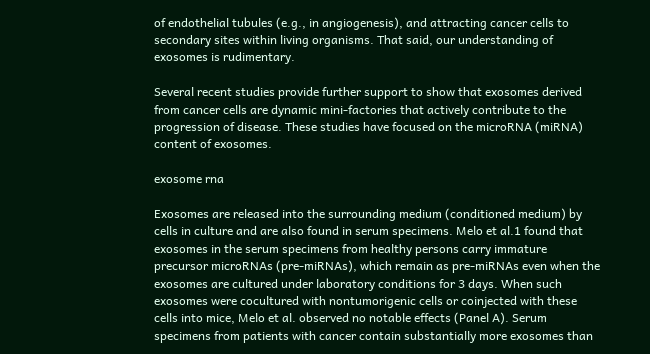of endothelial tubules (e.g., in angiogenesis), and attracting cancer cells to secondary sites within living organisms. That said, our understanding of exosomes is rudimentary.

Several recent studies provide further support to show that exosomes derived from cancer cells are dynamic mini-factories that actively contribute to the progression of disease. These studies have focused on the microRNA (miRNA) content of exosomes.

exosome rna

Exosomes are released into the surrounding medium (conditioned medium) by cells in culture and are also found in serum specimens. Melo et al.1 found that exosomes in the serum specimens from healthy persons carry immature precursor microRNAs (pre-miRNAs), which remain as pre-miRNAs even when the exosomes are cultured under laboratory conditions for 3 days. When such exosomes were cocultured with nontumorigenic cells or coinjected with these cells into mice, Melo et al. observed no notable effects (Panel A). Serum specimens from patients with cancer contain substantially more exosomes than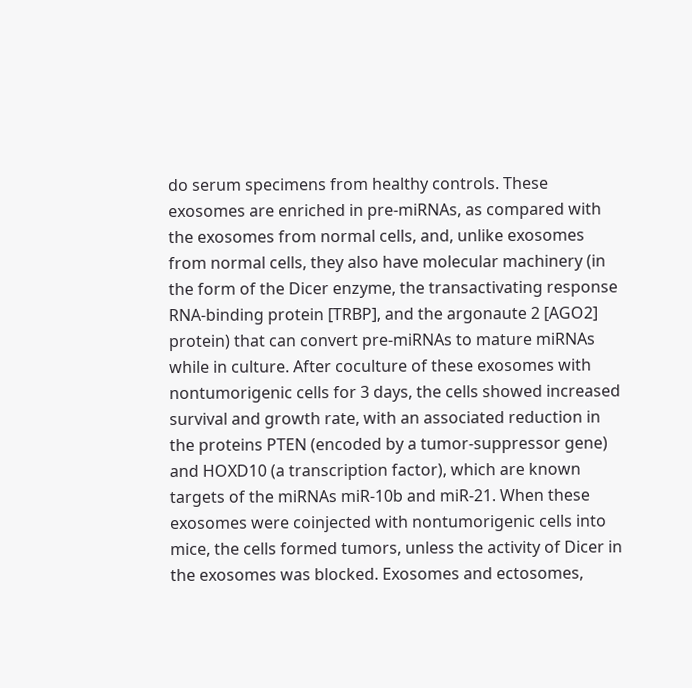do serum specimens from healthy controls. These exosomes are enriched in pre-miRNAs, as compared with the exosomes from normal cells, and, unlike exosomes from normal cells, they also have molecular machinery (in the form of the Dicer enzyme, the transactivating response RNA-binding protein [TRBP], and the argonaute 2 [AGO2] protein) that can convert pre-miRNAs to mature miRNAs while in culture. After coculture of these exosomes with nontumorigenic cells for 3 days, the cells showed increased survival and growth rate, with an associated reduction in the proteins PTEN (encoded by a tumor-suppressor gene) and HOXD10 (a transcription factor), which are known targets of the miRNAs miR-10b and miR-21. When these exosomes were coinjected with nontumorigenic cells into mice, the cells formed tumors, unless the activity of Dicer in the exosomes was blocked. Exosomes and ectosomes,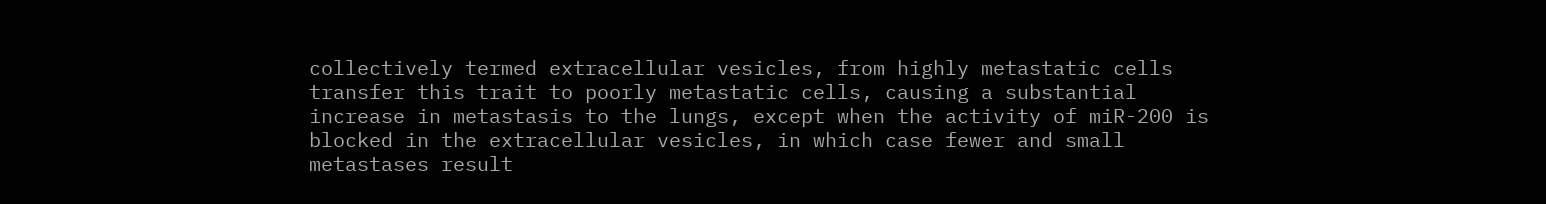collectively termed extracellular vesicles, from highly metastatic cells transfer this trait to poorly metastatic cells, causing a substantial increase in metastasis to the lungs, except when the activity of miR-200 is blocked in the extracellular vesicles, in which case fewer and small metastases result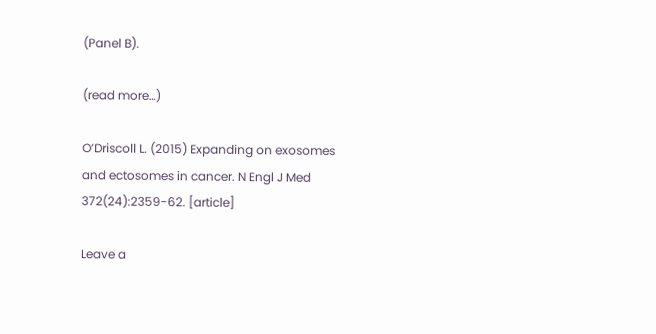(Panel B).

(read more…)

O’Driscoll L. (2015) Expanding on exosomes and ectosomes in cancer. N Engl J Med 372(24):2359-62. [article]

Leave a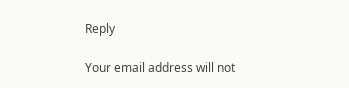Reply

Your email address will not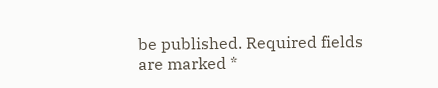be published. Required fields are marked *